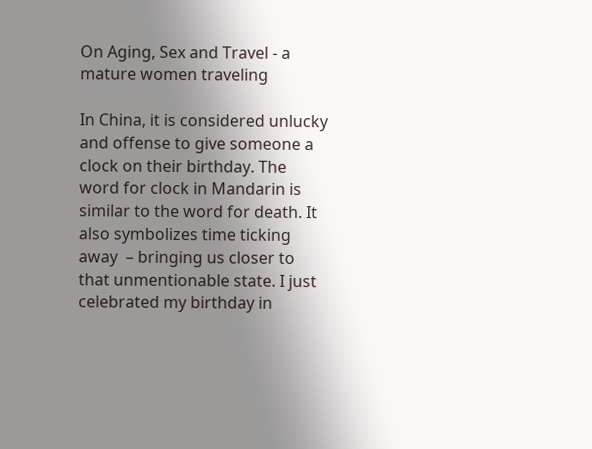On Aging, Sex and Travel - a mature women traveling

In China, it is considered unlucky and offense to give someone a clock on their birthday. The word for clock in Mandarin is similar to the word for death. It also symbolizes time ticking away  – bringing us closer to that unmentionable state. I just celebrated my birthday in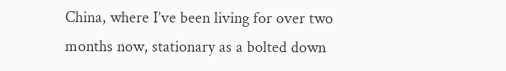China, where I’ve been living for over two months now, stationary as a bolted down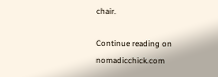chair.

Continue reading on nomadicchick.com